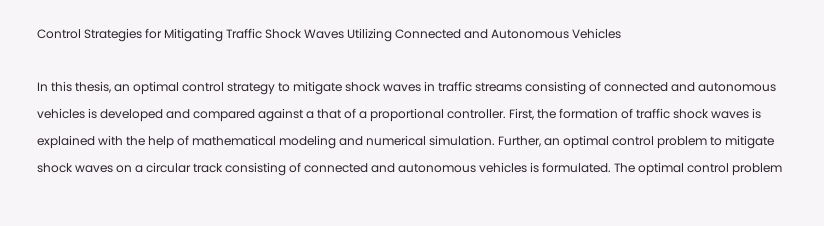Control Strategies for Mitigating Traffic Shock Waves Utilizing Connected and Autonomous Vehicles

In this thesis, an optimal control strategy to mitigate shock waves in traffic streams consisting of connected and autonomous vehicles is developed and compared against a that of a proportional controller. First, the formation of traffic shock waves is explained with the help of mathematical modeling and numerical simulation. Further, an optimal control problem to mitigate shock waves on a circular track consisting of connected and autonomous vehicles is formulated. The optimal control problem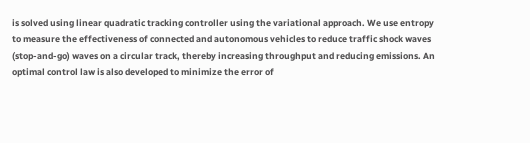is solved using linear quadratic tracking controller using the variational approach. We use entropy to measure the effectiveness of connected and autonomous vehicles to reduce traffic shock waves (stop-and-go) waves on a circular track, thereby increasing throughput and reducing emissions. An optimal control law is also developed to minimize the error of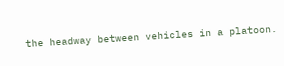the headway between vehicles in a platoon.